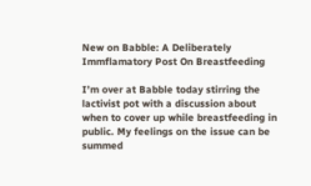New on Babble: A Deliberately Immflamatory Post On Breastfeeding

I’m over at Babble today stirring the lactivist pot with a discussion about when to cover up while breastfeeding in public. My feelings on the issue can be summed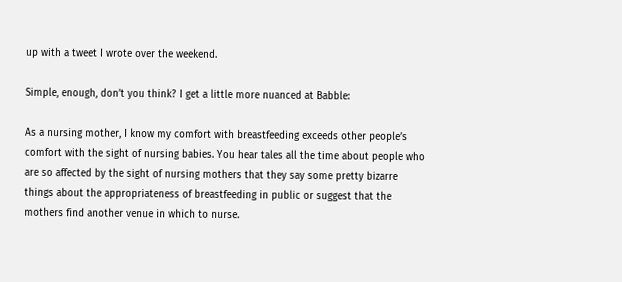up with a tweet I wrote over the weekend.

Simple, enough, don’t you think? I get a little more nuanced at Babble:

As a nursing mother, I know my comfort with breastfeeding exceeds other people’s comfort with the sight of nursing babies. You hear tales all the time about people who are so affected by the sight of nursing mothers that they say some pretty bizarre things about the appropriateness of breastfeeding in public or suggest that the mothers find another venue in which to nurse.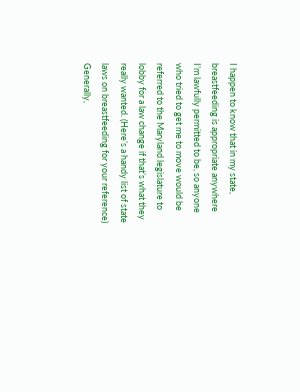I happen to know that in my state, breastfeeding is appropriate anywhere I’m lawfully permitted to be, so anyone who tried to get me to move would be referred to the Maryland legislature to lobby for a law change if that’s what they really wanted. (Here’s a handy list of state laws on breastfeeding for your reference) Generally,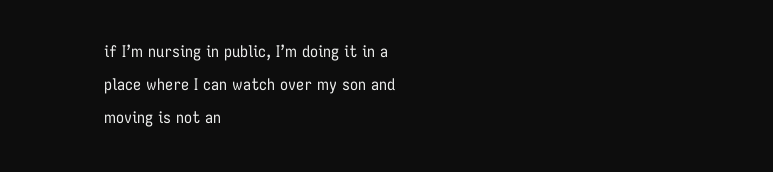if I’m nursing in public, I’m doing it in a place where I can watch over my son and moving is not an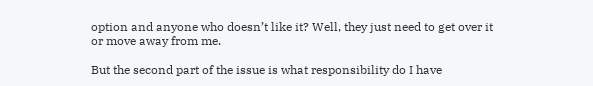option and anyone who doesn’t like it? Well, they just need to get over it or move away from me.

But the second part of the issue is what responsibility do I have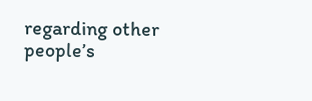regarding other people’s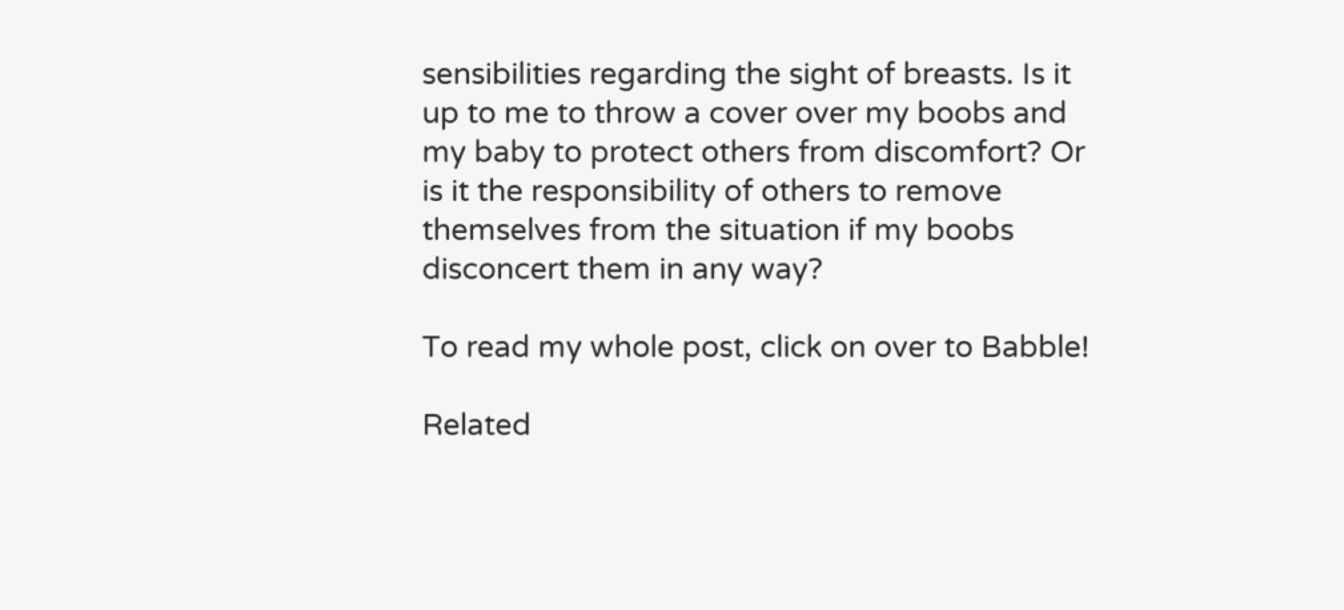sensibilities regarding the sight of breasts. Is it up to me to throw a cover over my boobs and my baby to protect others from discomfort? Or is it the responsibility of others to remove themselves from the situation if my boobs disconcert them in any way?

To read my whole post, click on over to Babble!

Related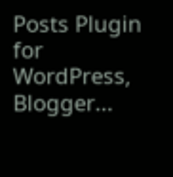Posts Plugin for WordPress, Blogger...